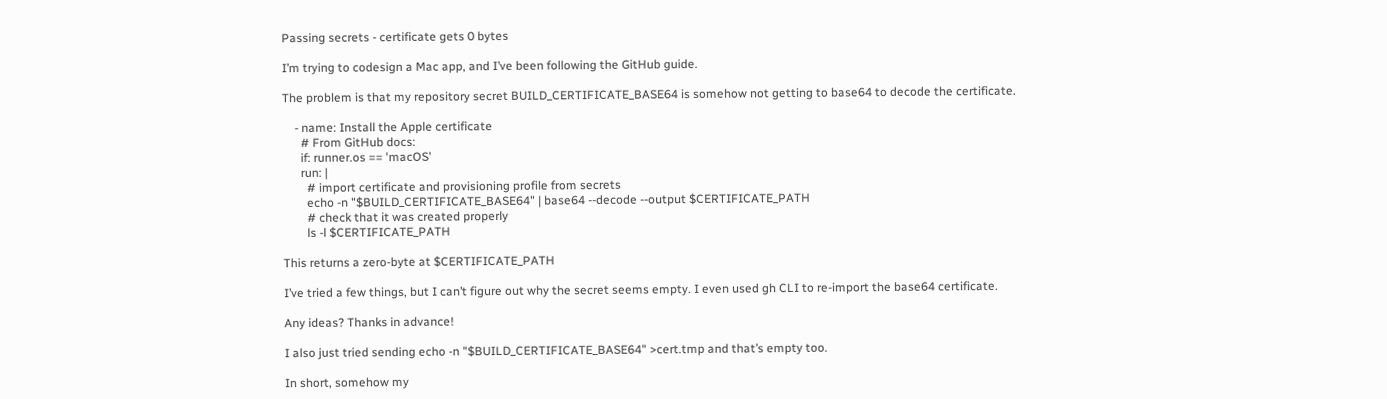Passing secrets - certificate gets 0 bytes

I’m trying to codesign a Mac app, and I’ve been following the GitHub guide.

The problem is that my repository secret BUILD_CERTIFICATE_BASE64 is somehow not getting to base64 to decode the certificate.

    - name: Install the Apple certificate
      # From GitHub docs:
      if: runner.os == 'macOS'
      run: |
        # import certificate and provisioning profile from secrets
        echo -n "$BUILD_CERTIFICATE_BASE64" | base64 --decode --output $CERTIFICATE_PATH
        # check that it was created properly
        ls -l $CERTIFICATE_PATH

This returns a zero-byte at $CERTIFICATE_PATH

I’ve tried a few things, but I can’t figure out why the secret seems empty. I even used gh CLI to re-import the base64 certificate.

Any ideas? Thanks in advance!

I also just tried sending echo -n "$BUILD_CERTIFICATE_BASE64" >cert.tmp and that’s empty too.

In short, somehow my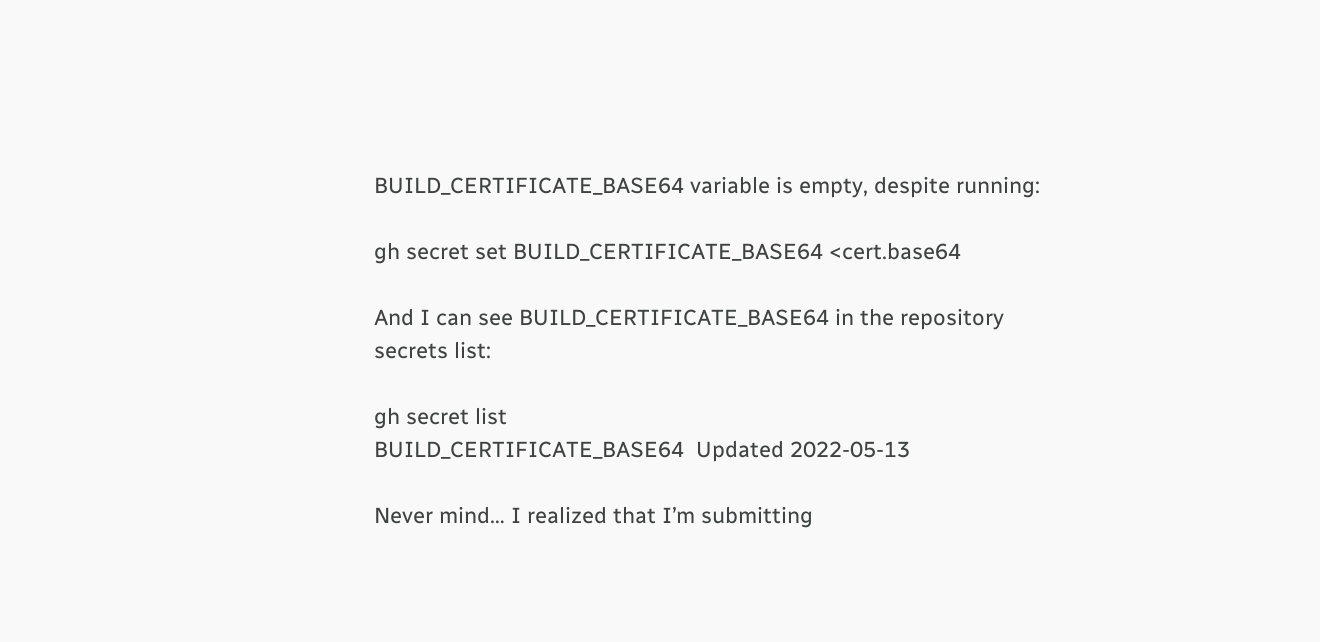BUILD_CERTIFICATE_BASE64 variable is empty, despite running:

gh secret set BUILD_CERTIFICATE_BASE64 <cert.base64

And I can see BUILD_CERTIFICATE_BASE64 in the repository secrets list:

gh secret list
BUILD_CERTIFICATE_BASE64  Updated 2022-05-13

Never mind… I realized that I’m submitting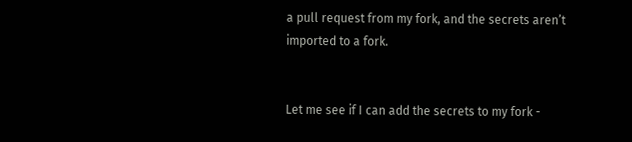a pull request from my fork, and the secrets aren’t imported to a fork.


Let me see if I can add the secrets to my fork -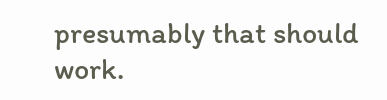presumably that should work.